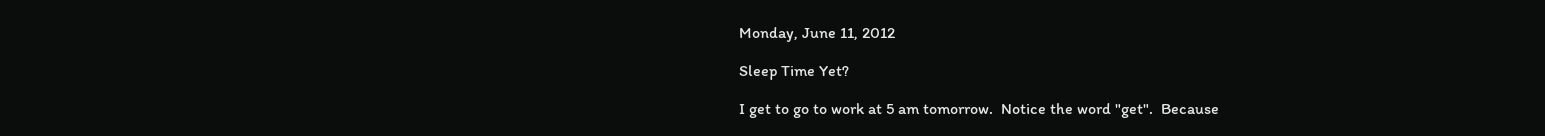Monday, June 11, 2012

Sleep Time Yet?

I get to go to work at 5 am tomorrow.  Notice the word "get".  Because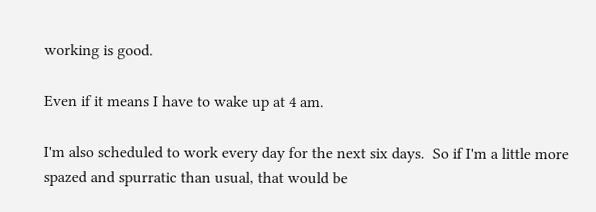working is good.

Even if it means I have to wake up at 4 am.

I'm also scheduled to work every day for the next six days.  So if I'm a little more spazed and spurratic than usual, that would be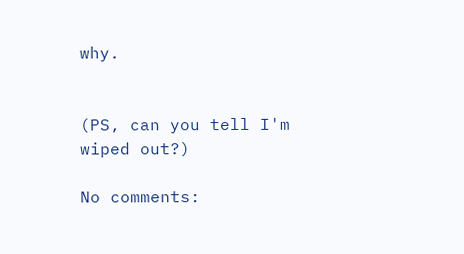why.


(PS, can you tell I'm wiped out?)

No comments: